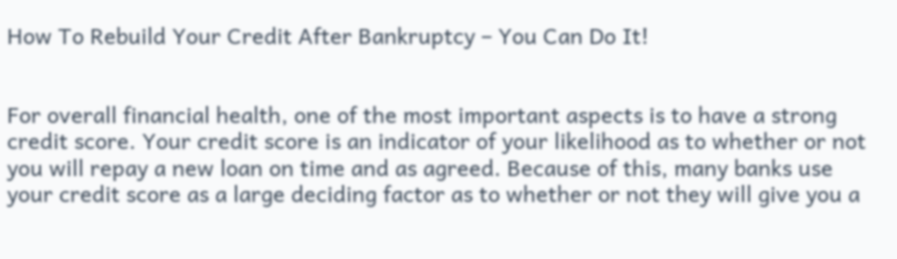How To Rebuild Your Credit After Bankruptcy – You Can Do It!


For overall financial health, one of the most important aspects is to have a strong credit score. Your credit score is an indicator of your likelihood as to whether or not you will repay a new loan on time and as agreed. Because of this, many banks use your credit score as a large deciding factor as to whether or not they will give you a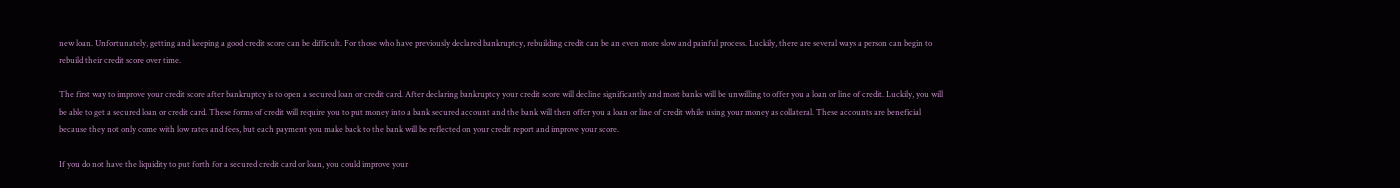new loan. Unfortunately, getting and keeping a good credit score can be difficult. For those who have previously declared bankruptcy, rebuilding credit can be an even more slow and painful process. Luckily, there are several ways a person can begin to rebuild their credit score over time.

The first way to improve your credit score after bankruptcy is to open a secured loan or credit card. After declaring bankruptcy your credit score will decline significantly and most banks will be unwilling to offer you a loan or line of credit. Luckily, you will be able to get a secured loan or credit card. These forms of credit will require you to put money into a bank secured account and the bank will then offer you a loan or line of credit while using your money as collateral. These accounts are beneficial because they not only come with low rates and fees, but each payment you make back to the bank will be reflected on your credit report and improve your score.

If you do not have the liquidity to put forth for a secured credit card or loan, you could improve your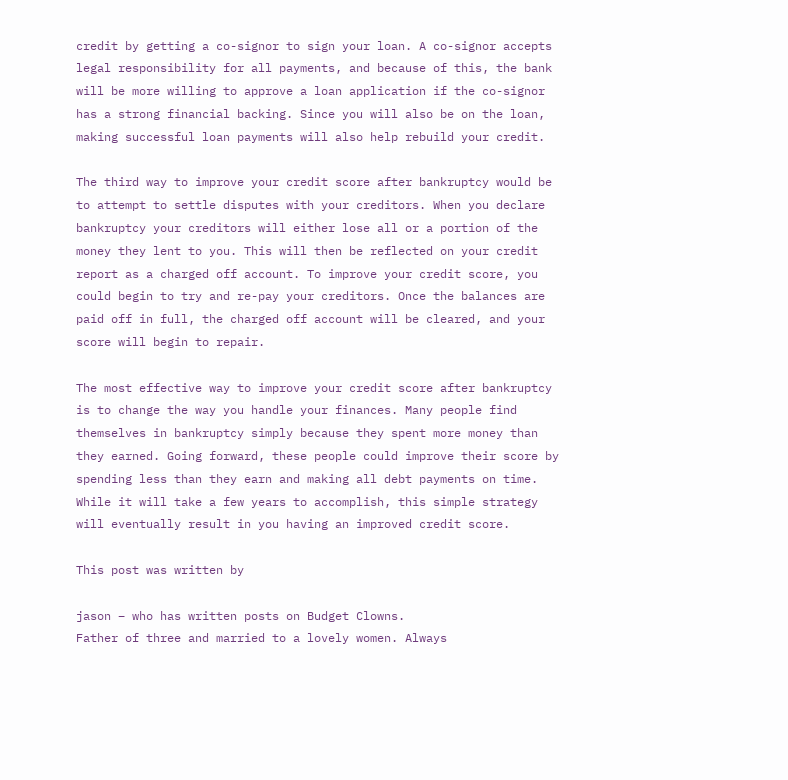credit by getting a co-signor to sign your loan. A co-signor accepts legal responsibility for all payments, and because of this, the bank will be more willing to approve a loan application if the co-signor has a strong financial backing. Since you will also be on the loan, making successful loan payments will also help rebuild your credit.

The third way to improve your credit score after bankruptcy would be to attempt to settle disputes with your creditors. When you declare bankruptcy your creditors will either lose all or a portion of the money they lent to you. This will then be reflected on your credit report as a charged off account. To improve your credit score, you could begin to try and re-pay your creditors. Once the balances are paid off in full, the charged off account will be cleared, and your score will begin to repair.

The most effective way to improve your credit score after bankruptcy is to change the way you handle your finances. Many people find themselves in bankruptcy simply because they spent more money than they earned. Going forward, these people could improve their score by spending less than they earn and making all debt payments on time. While it will take a few years to accomplish, this simple strategy will eventually result in you having an improved credit score.

This post was written by

jason – who has written posts on Budget Clowns.
Father of three and married to a lovely women. Always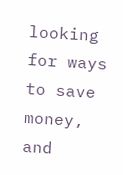looking for ways to save money, and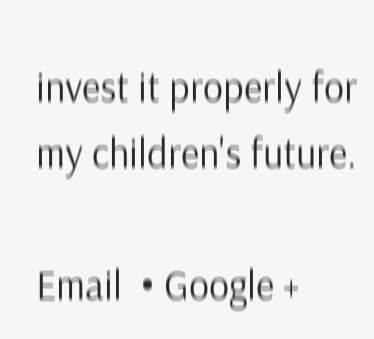invest it properly for my children's future.

Email  • Google +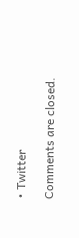• Twitter

Comments are closed.